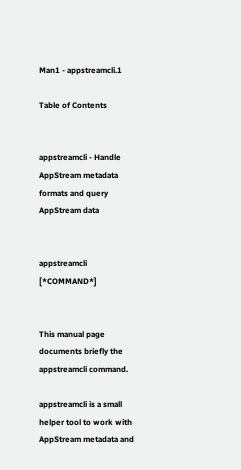Man1 - appstreamcli.1

Table of Contents


appstreamcli - Handle AppStream metadata formats and query AppStream data


appstreamcli [*COMMAND*]


This manual page documents briefly the appstreamcli command.

appstreamcli is a small helper tool to work with AppStream metadata and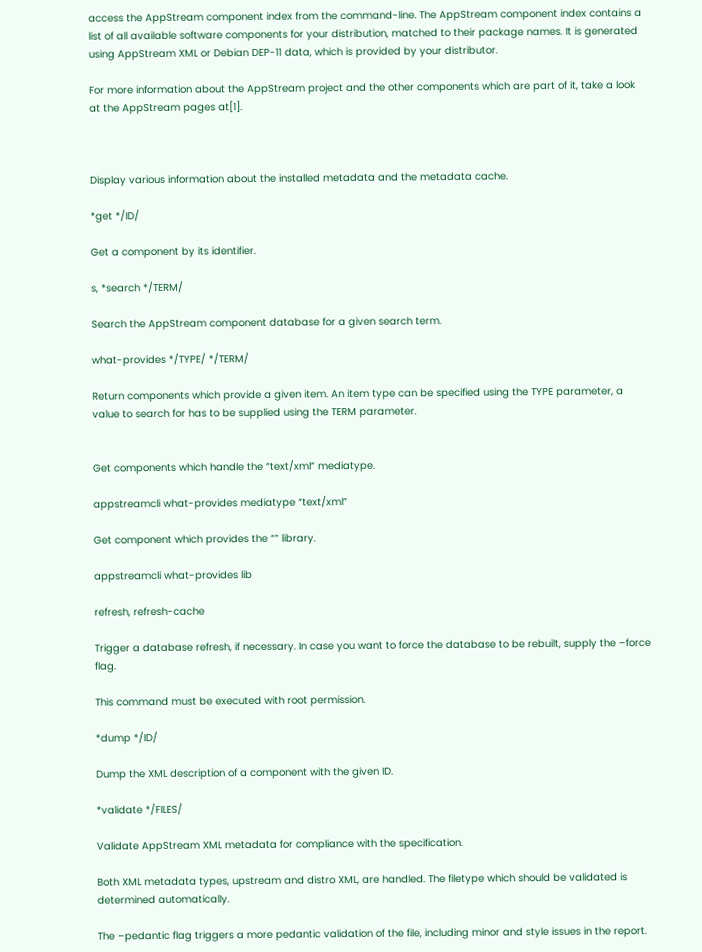access the AppStream component index from the command-line. The AppStream component index contains a list of all available software components for your distribution, matched to their package names. It is generated using AppStream XML or Debian DEP-11 data, which is provided by your distributor.

For more information about the AppStream project and the other components which are part of it, take a look at the AppStream pages at[1].



Display various information about the installed metadata and the metadata cache.

*get */ID/

Get a component by its identifier.

s, *search */TERM/

Search the AppStream component database for a given search term.

what-provides */TYPE/ */TERM/

Return components which provide a given item. An item type can be specified using the TYPE parameter, a value to search for has to be supplied using the TERM parameter.


Get components which handle the “text/xml” mediatype.

appstreamcli what-provides mediatype “text/xml”

Get component which provides the “” library.

appstreamcli what-provides lib

refresh, refresh-cache

Trigger a database refresh, if necessary. In case you want to force the database to be rebuilt, supply the –force flag.

This command must be executed with root permission.

*dump */ID/

Dump the XML description of a component with the given ID.

*validate */FILES/

Validate AppStream XML metadata for compliance with the specification.

Both XML metadata types, upstream and distro XML, are handled. The filetype which should be validated is determined automatically.

The –pedantic flag triggers a more pedantic validation of the file, including minor and style issues in the report.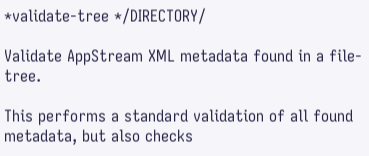*validate-tree */DIRECTORY/

Validate AppStream XML metadata found in a file-tree.

This performs a standard validation of all found metadata, but also checks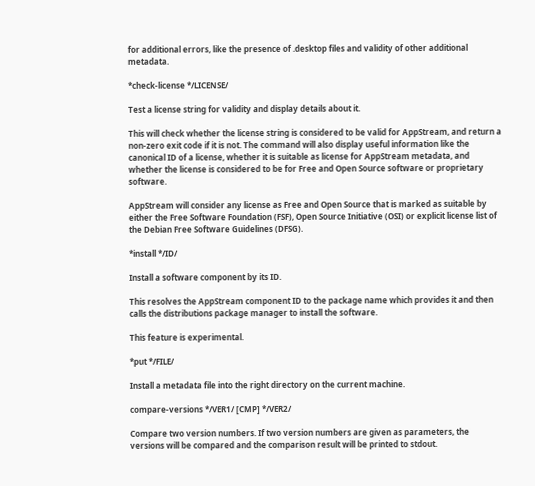for additional errors, like the presence of .desktop files and validity of other additional metadata.

*check-license */LICENSE/

Test a license string for validity and display details about it.

This will check whether the license string is considered to be valid for AppStream, and return a non-zero exit code if it is not. The command will also display useful information like the canonical ID of a license, whether it is suitable as license for AppStream metadata, and whether the license is considered to be for Free and Open Source software or proprietary software.

AppStream will consider any license as Free and Open Source that is marked as suitable by either the Free Software Foundation (FSF), Open Source Initiative (OSI) or explicit license list of the Debian Free Software Guidelines (DFSG).

*install */ID/

Install a software component by its ID.

This resolves the AppStream component ID to the package name which provides it and then calls the distributions package manager to install the software.

This feature is experimental.

*put */FILE/

Install a metadata file into the right directory on the current machine.

compare-versions */VER1/ [CMP] */VER2/

Compare two version numbers. If two version numbers are given as parameters, the versions will be compared and the comparison result will be printed to stdout.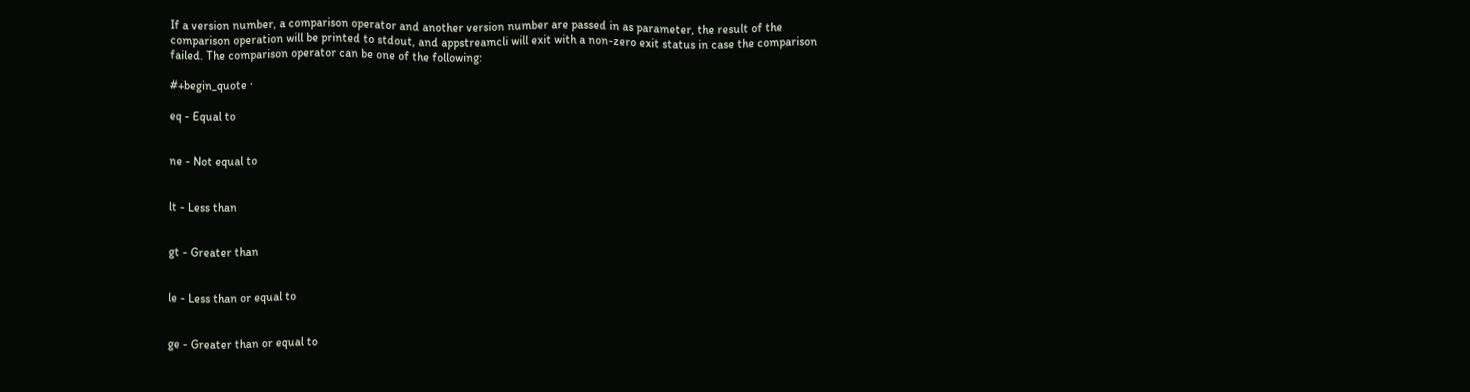If a version number, a comparison operator and another version number are passed in as parameter, the result of the comparison operation will be printed to stdout, and appstreamcli will exit with a non-zero exit status in case the comparison failed. The comparison operator can be one of the following:

#+begin_quote ·

eq - Equal to


ne - Not equal to


lt - Less than


gt - Greater than


le - Less than or equal to


ge - Greater than or equal to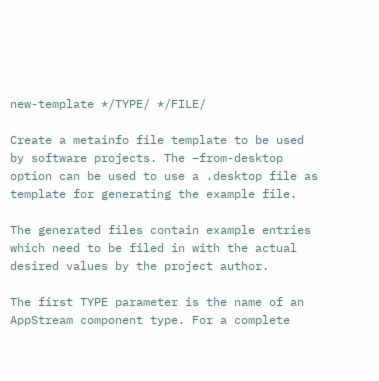new-template */TYPE/ */FILE/

Create a metainfo file template to be used by software projects. The –from-desktop option can be used to use a .desktop file as template for generating the example file.

The generated files contain example entries which need to be filed in with the actual desired values by the project author.

The first TYPE parameter is the name of an AppStream component type. For a complete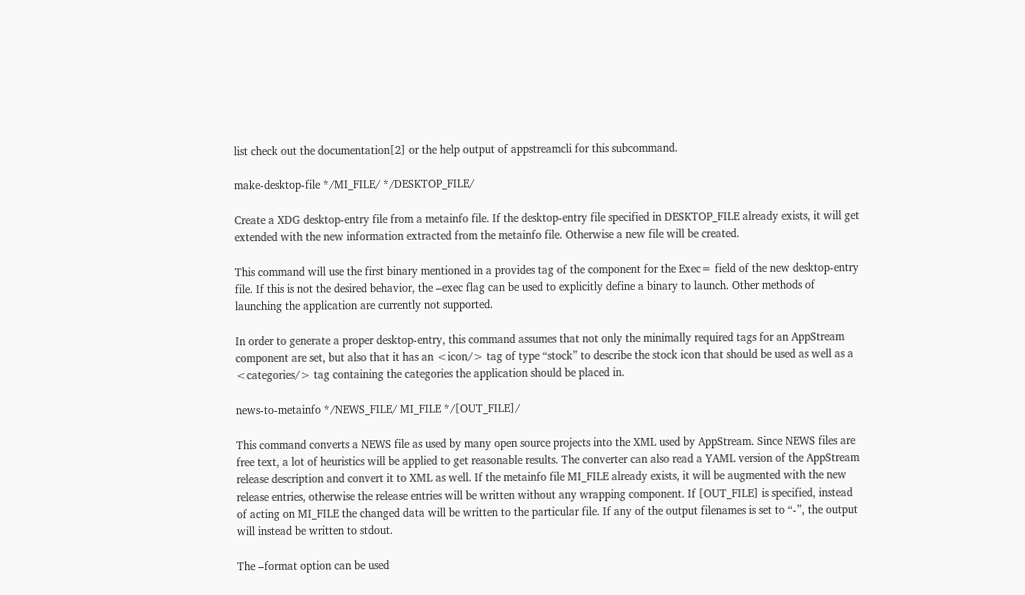list check out the documentation[2] or the help output of appstreamcli for this subcommand.

make-desktop-file */MI_FILE/ */DESKTOP_FILE/

Create a XDG desktop-entry file from a metainfo file. If the desktop-entry file specified in DESKTOP_FILE already exists, it will get extended with the new information extracted from the metainfo file. Otherwise a new file will be created.

This command will use the first binary mentioned in a provides tag of the component for the Exec= field of the new desktop-entry file. If this is not the desired behavior, the –exec flag can be used to explicitly define a binary to launch. Other methods of launching the application are currently not supported.

In order to generate a proper desktop-entry, this command assumes that not only the minimally required tags for an AppStream component are set, but also that it has an <icon/> tag of type “stock” to describe the stock icon that should be used as well as a <categories/> tag containing the categories the application should be placed in.

news-to-metainfo */NEWS_FILE/ MI_FILE */[OUT_FILE]/

This command converts a NEWS file as used by many open source projects into the XML used by AppStream. Since NEWS files are free text, a lot of heuristics will be applied to get reasonable results. The converter can also read a YAML version of the AppStream release description and convert it to XML as well. If the metainfo file MI_FILE already exists, it will be augmented with the new release entries, otherwise the release entries will be written without any wrapping component. If [OUT_FILE] is specified, instead of acting on MI_FILE the changed data will be written to the particular file. If any of the output filenames is set to “-”, the output will instead be written to stdout.

The –format option can be used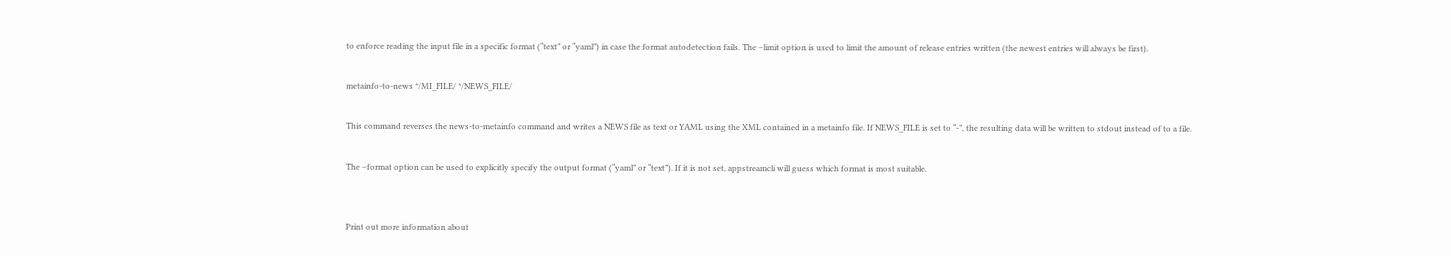to enforce reading the input file in a specific format (“text” or “yaml”) in case the format autodetection fails. The –limit option is used to limit the amount of release entries written (the newest entries will always be first).

metainfo-to-news */MI_FILE/ */NEWS_FILE/

This command reverses the news-to-metainfo command and writes a NEWS file as text or YAML using the XML contained in a metainfo file. If NEWS_FILE is set to “-”, the resulting data will be written to stdout instead of to a file.

The –format option can be used to explicitly specify the output format (“yaml” or “text”). If it is not set, appstreamcli will guess which format is most suitable.


Print out more information about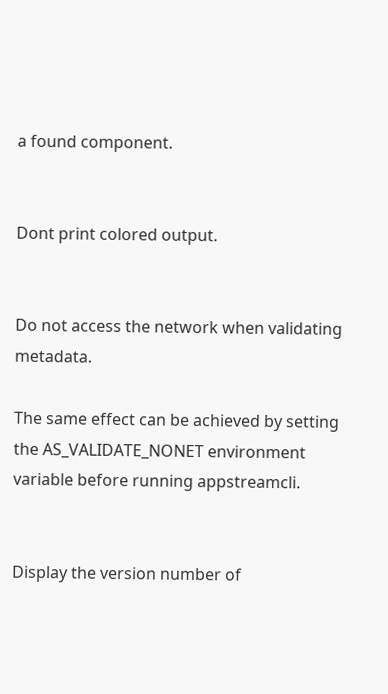a found component.


Dont print colored output.


Do not access the network when validating metadata.

The same effect can be achieved by setting the AS_VALIDATE_NONET environment variable before running appstreamcli.


Display the version number of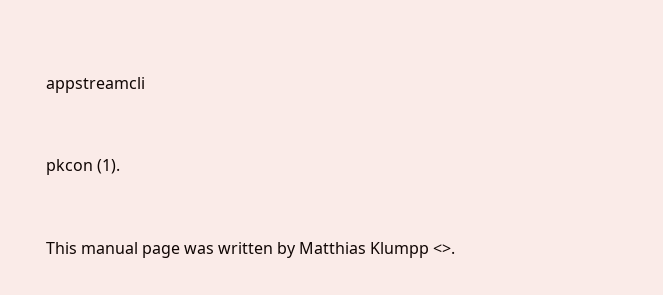appstreamcli


pkcon (1).


This manual page was written by Matthias Klumpp <>.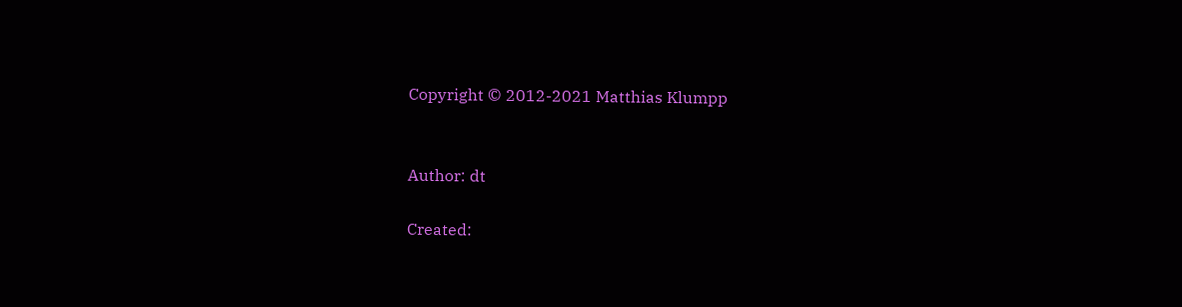Copyright © 2012-2021 Matthias Klumpp


Author: dt

Created: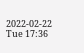2022-02-22 Tue 17:36